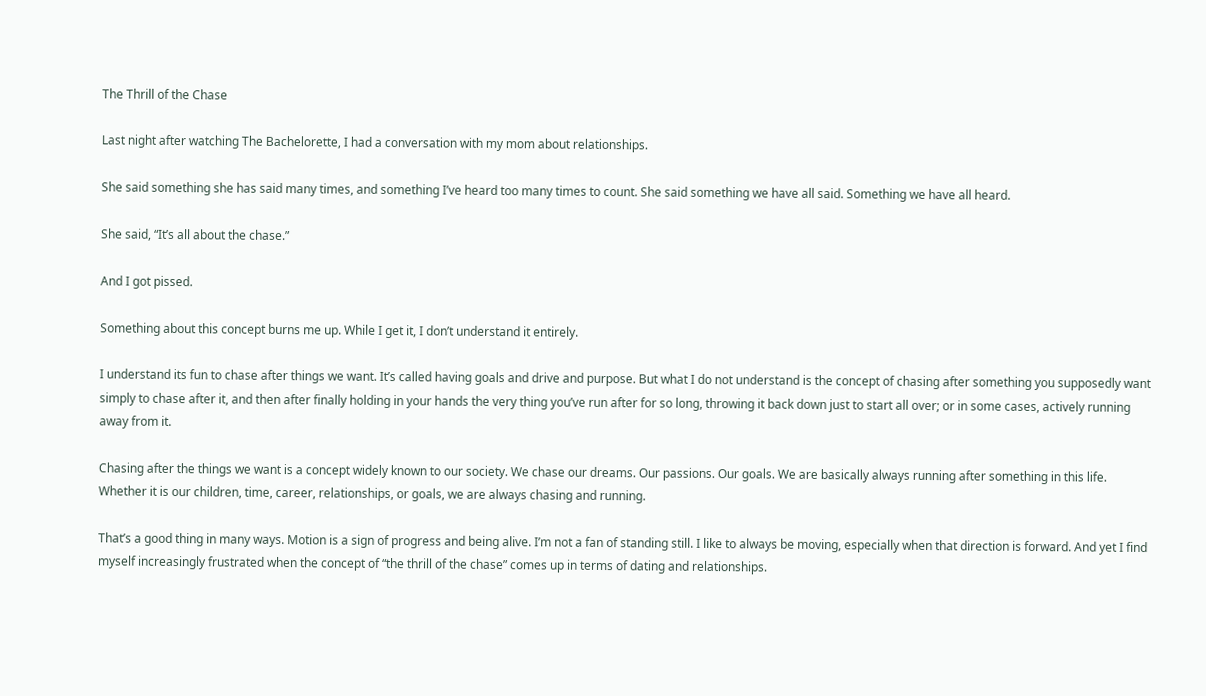The Thrill of the Chase

Last night after watching The Bachelorette, I had a conversation with my mom about relationships.

She said something she has said many times, and something I’ve heard too many times to count. She said something we have all said. Something we have all heard.

She said, “It’s all about the chase.”

And I got pissed.

Something about this concept burns me up. While I get it, I don’t understand it entirely.

I understand its fun to chase after things we want. It’s called having goals and drive and purpose. But what I do not understand is the concept of chasing after something you supposedly want simply to chase after it, and then after finally holding in your hands the very thing you’ve run after for so long, throwing it back down just to start all over; or in some cases, actively running away from it.

Chasing after the things we want is a concept widely known to our society. We chase our dreams. Our passions. Our goals. We are basically always running after something in this life. Whether it is our children, time, career, relationships, or goals, we are always chasing and running.

That’s a good thing in many ways. Motion is a sign of progress and being alive. I’m not a fan of standing still. I like to always be moving, especially when that direction is forward. And yet I find myself increasingly frustrated when the concept of “the thrill of the chase” comes up in terms of dating and relationships.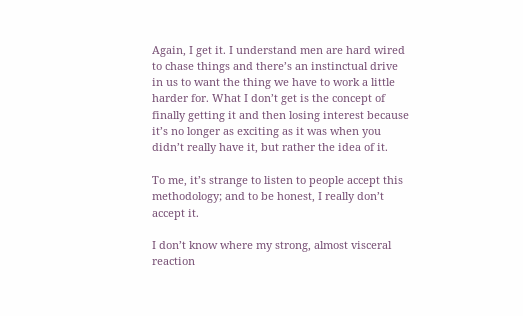Again, I get it. I understand men are hard wired to chase things and there’s an instinctual drive in us to want the thing we have to work a little harder for. What I don’t get is the concept of finally getting it and then losing interest because it’s no longer as exciting as it was when you didn’t really have it, but rather the idea of it.

To me, it’s strange to listen to people accept this methodology; and to be honest, I really don’t accept it.

I don’t know where my strong, almost visceral reaction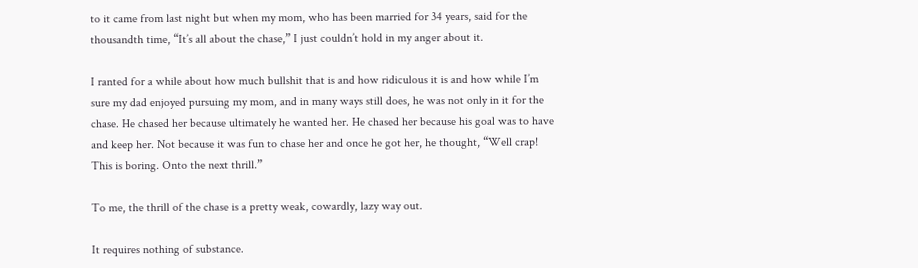to it came from last night but when my mom, who has been married for 34 years, said for the thousandth time, “It’s all about the chase,” I just couldn’t hold in my anger about it.

I ranted for a while about how much bullshit that is and how ridiculous it is and how while I’m sure my dad enjoyed pursuing my mom, and in many ways still does, he was not only in it for the chase. He chased her because ultimately he wanted her. He chased her because his goal was to have and keep her. Not because it was fun to chase her and once he got her, he thought, “Well crap! This is boring. Onto the next thrill.”

To me, the thrill of the chase is a pretty weak, cowardly, lazy way out.

It requires nothing of substance.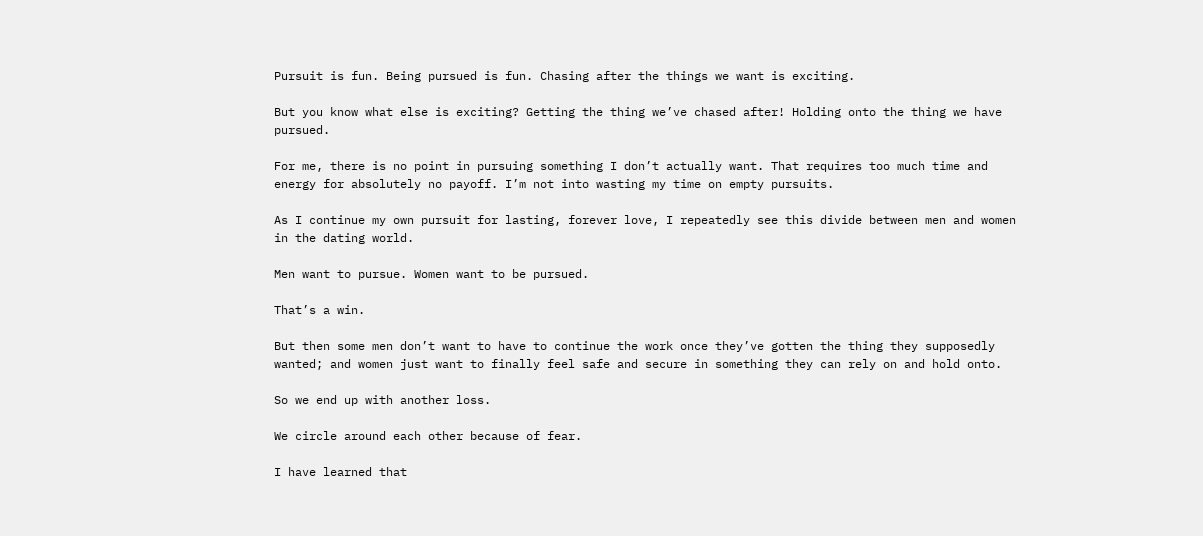Pursuit is fun. Being pursued is fun. Chasing after the things we want is exciting.

But you know what else is exciting? Getting the thing we’ve chased after! Holding onto the thing we have pursued.

For me, there is no point in pursuing something I don’t actually want. That requires too much time and energy for absolutely no payoff. I’m not into wasting my time on empty pursuits.

As I continue my own pursuit for lasting, forever love, I repeatedly see this divide between men and women in the dating world.

Men want to pursue. Women want to be pursued.

That’s a win.

But then some men don’t want to have to continue the work once they’ve gotten the thing they supposedly wanted; and women just want to finally feel safe and secure in something they can rely on and hold onto.

So we end up with another loss.

We circle around each other because of fear.

I have learned that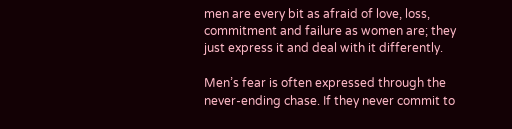men are every bit as afraid of love, loss, commitment and failure as women are; they just express it and deal with it differently.

Men’s fear is often expressed through the never-ending chase. If they never commit to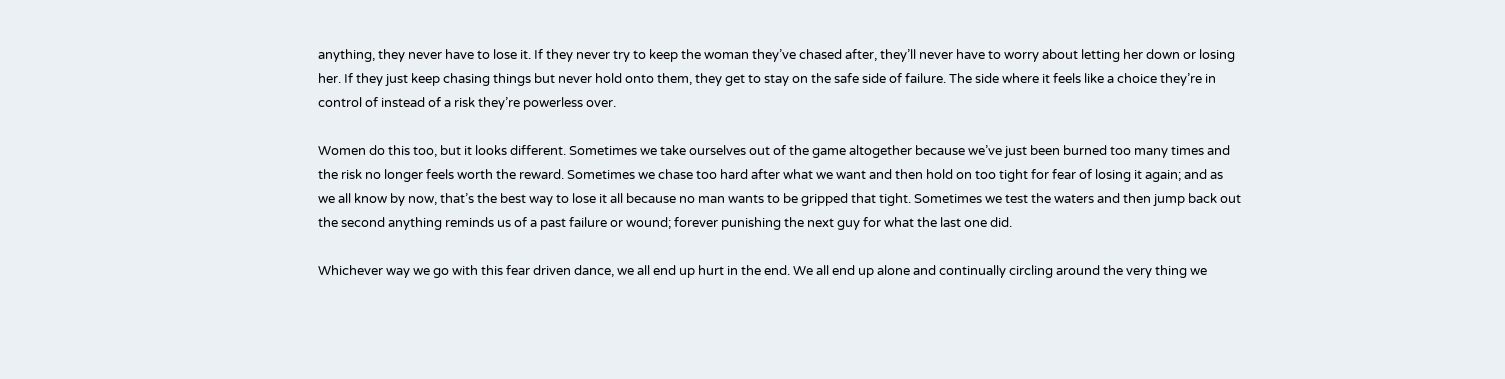anything, they never have to lose it. If they never try to keep the woman they’ve chased after, they’ll never have to worry about letting her down or losing her. If they just keep chasing things but never hold onto them, they get to stay on the safe side of failure. The side where it feels like a choice they’re in control of instead of a risk they’re powerless over.

Women do this too, but it looks different. Sometimes we take ourselves out of the game altogether because we’ve just been burned too many times and the risk no longer feels worth the reward. Sometimes we chase too hard after what we want and then hold on too tight for fear of losing it again; and as we all know by now, that’s the best way to lose it all because no man wants to be gripped that tight. Sometimes we test the waters and then jump back out the second anything reminds us of a past failure or wound; forever punishing the next guy for what the last one did.

Whichever way we go with this fear driven dance, we all end up hurt in the end. We all end up alone and continually circling around the very thing we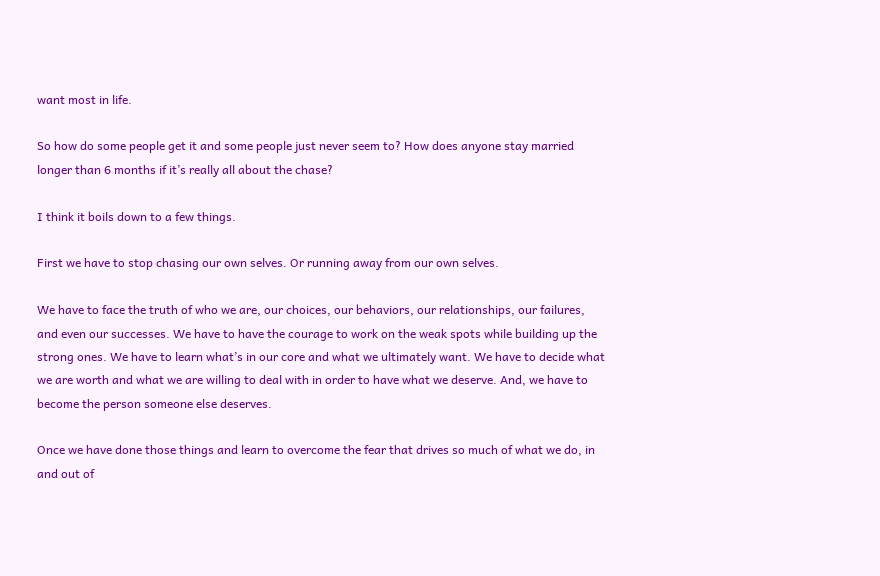want most in life.

So how do some people get it and some people just never seem to? How does anyone stay married longer than 6 months if it’s really all about the chase?

I think it boils down to a few things.

First we have to stop chasing our own selves. Or running away from our own selves.

We have to face the truth of who we are, our choices, our behaviors, our relationships, our failures, and even our successes. We have to have the courage to work on the weak spots while building up the strong ones. We have to learn what’s in our core and what we ultimately want. We have to decide what we are worth and what we are willing to deal with in order to have what we deserve. And, we have to become the person someone else deserves.

Once we have done those things and learn to overcome the fear that drives so much of what we do, in and out of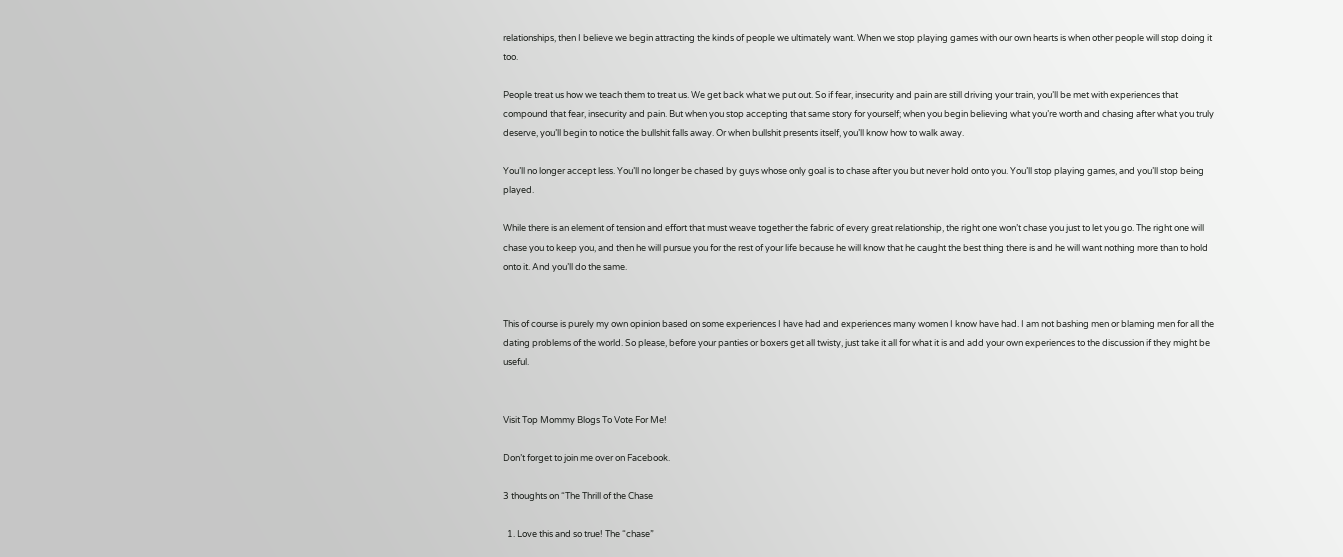relationships, then I believe we begin attracting the kinds of people we ultimately want. When we stop playing games with our own hearts is when other people will stop doing it too.

People treat us how we teach them to treat us. We get back what we put out. So if fear, insecurity and pain are still driving your train, you’ll be met with experiences that compound that fear, insecurity and pain. But when you stop accepting that same story for yourself; when you begin believing what you’re worth and chasing after what you truly deserve, you’ll begin to notice the bullshit falls away. Or when bullshit presents itself, you’ll know how to walk away.

You’ll no longer accept less. You’ll no longer be chased by guys whose only goal is to chase after you but never hold onto you. You’ll stop playing games, and you’ll stop being played.

While there is an element of tension and effort that must weave together the fabric of every great relationship, the right one won’t chase you just to let you go. The right one will chase you to keep you, and then he will pursue you for the rest of your life because he will know that he caught the best thing there is and he will want nothing more than to hold onto it. And you’ll do the same.


This of course is purely my own opinion based on some experiences I have had and experiences many women I know have had. I am not bashing men or blaming men for all the dating problems of the world. So please, before your panties or boxers get all twisty, just take it all for what it is and add your own experiences to the discussion if they might be useful.


Visit Top Mommy Blogs To Vote For Me!

Don’t forget to join me over on Facebook.

3 thoughts on “The Thrill of the Chase

  1. Love this and so true! The “chase”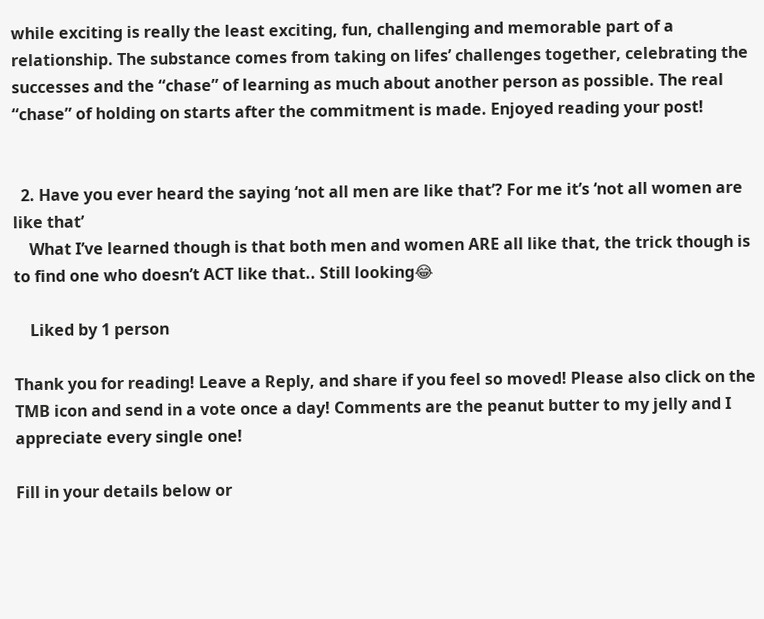while exciting is really the least exciting, fun, challenging and memorable part of a relationship. The substance comes from taking on lifes’ challenges together, celebrating the successes and the “chase” of learning as much about another person as possible. The real “chase” of holding on starts after the commitment is made. Enjoyed reading your post!


  2. Have you ever heard the saying ‘not all men are like that’? For me it’s ‘not all women are like that’
    What I’ve learned though is that both men and women ARE all like that, the trick though is to find one who doesn’t ACT like that.. Still looking😂

    Liked by 1 person

Thank you for reading! Leave a Reply, and share if you feel so moved! Please also click on the TMB icon and send in a vote once a day! Comments are the peanut butter to my jelly and I appreciate every single one!

Fill in your details below or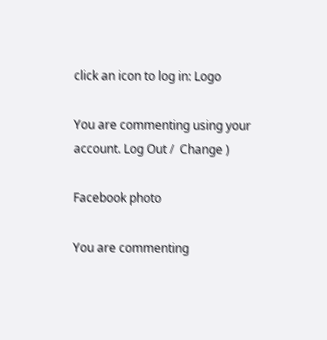click an icon to log in: Logo

You are commenting using your account. Log Out /  Change )

Facebook photo

You are commenting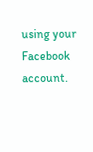using your Facebook account.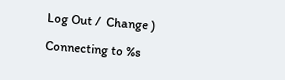Log Out /  Change )

Connecting to %s